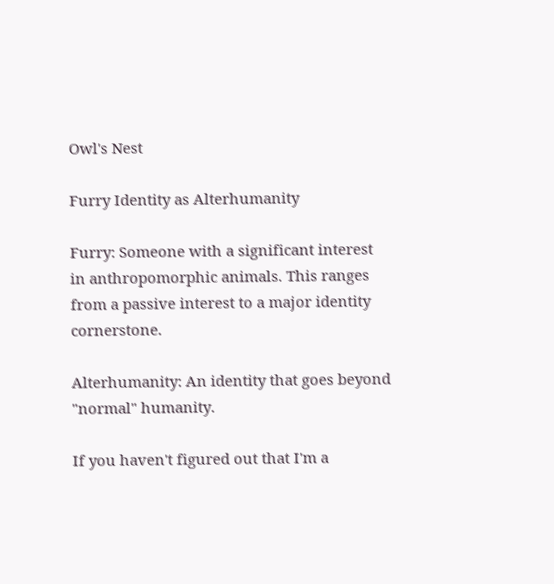Owl's Nest

Furry Identity as Alterhumanity

Furry: Someone with a significant interest in anthropomorphic animals. This ranges from a passive interest to a major identity cornerstone.

Alterhumanity: An identity that goes beyond "normal" humanity.

If you haven't figured out that I'm a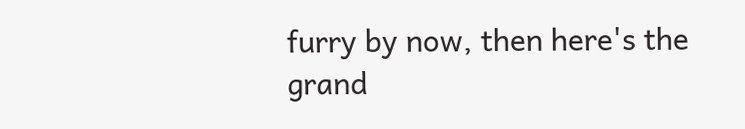furry by now, then here's the grand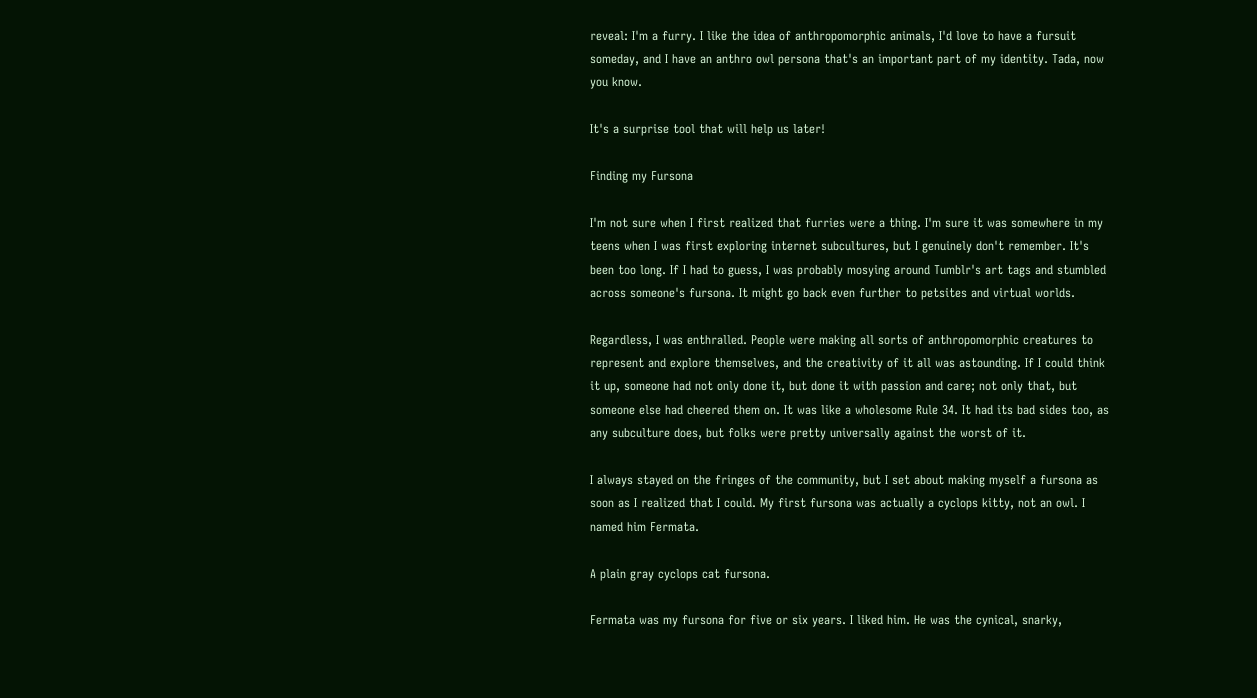reveal: I'm a furry. I like the idea of anthropomorphic animals, I'd love to have a fursuit someday, and I have an anthro owl persona that's an important part of my identity. Tada, now you know.

It's a surprise tool that will help us later!

Finding my Fursona

I'm not sure when I first realized that furries were a thing. I'm sure it was somewhere in my teens when I was first exploring internet subcultures, but I genuinely don't remember. It's been too long. If I had to guess, I was probably mosying around Tumblr's art tags and stumbled across someone's fursona. It might go back even further to petsites and virtual worlds.

Regardless, I was enthralled. People were making all sorts of anthropomorphic creatures to represent and explore themselves, and the creativity of it all was astounding. If I could think it up, someone had not only done it, but done it with passion and care; not only that, but someone else had cheered them on. It was like a wholesome Rule 34. It had its bad sides too, as any subculture does, but folks were pretty universally against the worst of it.

I always stayed on the fringes of the community, but I set about making myself a fursona as soon as I realized that I could. My first fursona was actually a cyclops kitty, not an owl. I named him Fermata.

A plain gray cyclops cat fursona.

Fermata was my fursona for five or six years. I liked him. He was the cynical, snarky,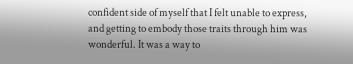confident side of myself that I felt unable to express, and getting to embody those traits through him was wonderful. It was a way to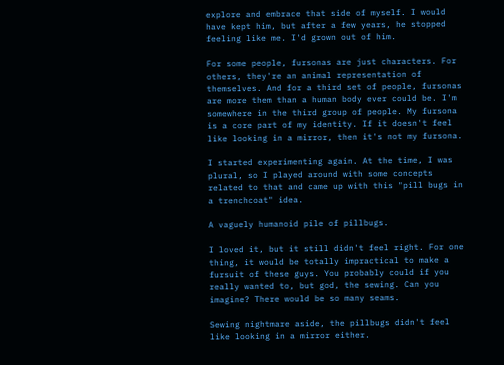explore and embrace that side of myself. I would have kept him, but after a few years, he stopped feeling like me. I'd grown out of him.

For some people, fursonas are just characters. For others, they're an animal representation of themselves. And for a third set of people, fursonas are more them than a human body ever could be. I'm somewhere in the third group of people. My fursona is a core part of my identity. If it doesn't feel like looking in a mirror, then it's not my fursona.

I started experimenting again. At the time, I was plural, so I played around with some concepts related to that and came up with this "pill bugs in a trenchcoat" idea.

A vaguely humanoid pile of pillbugs.

I loved it, but it still didn't feel right. For one thing, it would be totally impractical to make a fursuit of these guys. You probably could if you really wanted to, but god, the sewing. Can you imagine? There would be so many seams.

Sewing nightmare aside, the pillbugs didn't feel like looking in a mirror either.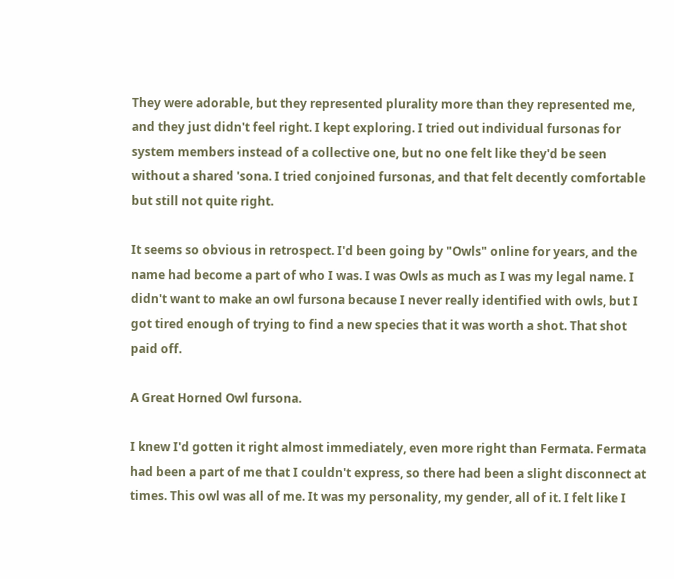They were adorable, but they represented plurality more than they represented me, and they just didn't feel right. I kept exploring. I tried out individual fursonas for system members instead of a collective one, but no one felt like they'd be seen without a shared 'sona. I tried conjoined fursonas, and that felt decently comfortable but still not quite right.

It seems so obvious in retrospect. I'd been going by "Owls" online for years, and the name had become a part of who I was. I was Owls as much as I was my legal name. I didn't want to make an owl fursona because I never really identified with owls, but I got tired enough of trying to find a new species that it was worth a shot. That shot paid off.

A Great Horned Owl fursona.

I knew I'd gotten it right almost immediately, even more right than Fermata. Fermata had been a part of me that I couldn't express, so there had been a slight disconnect at times. This owl was all of me. It was my personality, my gender, all of it. I felt like I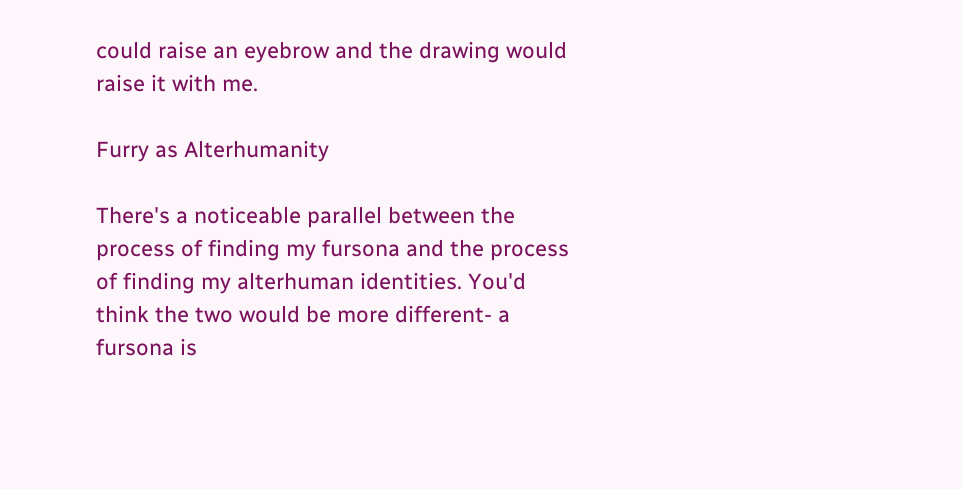could raise an eyebrow and the drawing would raise it with me.

Furry as Alterhumanity

There's a noticeable parallel between the process of finding my fursona and the process of finding my alterhuman identities. You'd think the two would be more different- a fursona is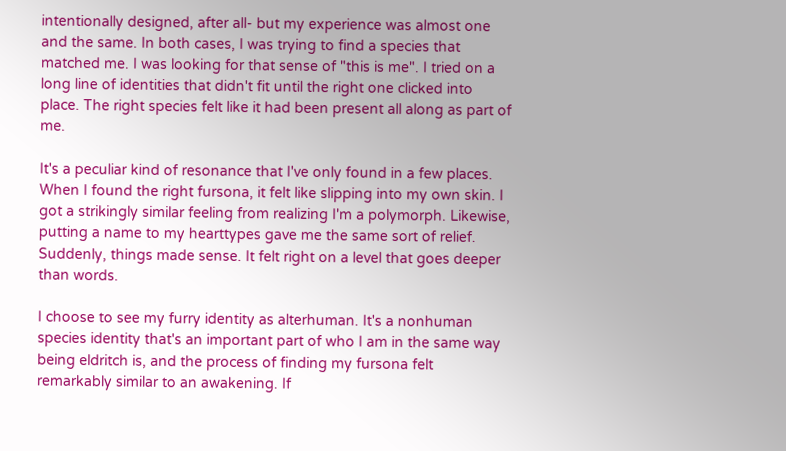intentionally designed, after all- but my experience was almost one and the same. In both cases, I was trying to find a species that matched me. I was looking for that sense of "this is me". I tried on a long line of identities that didn't fit until the right one clicked into place. The right species felt like it had been present all along as part of me.

It's a peculiar kind of resonance that I've only found in a few places. When I found the right fursona, it felt like slipping into my own skin. I got a strikingly similar feeling from realizing I'm a polymorph. Likewise, putting a name to my hearttypes gave me the same sort of relief. Suddenly, things made sense. It felt right on a level that goes deeper than words.

I choose to see my furry identity as alterhuman. It's a nonhuman species identity that's an important part of who I am in the same way being eldritch is, and the process of finding my fursona felt remarkably similar to an awakening. If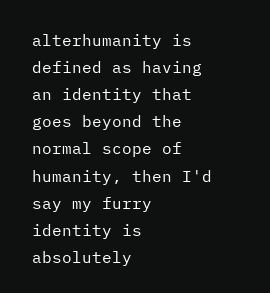alterhumanity is defined as having an identity that goes beyond the normal scope of humanity, then I'd say my furry identity is absolutely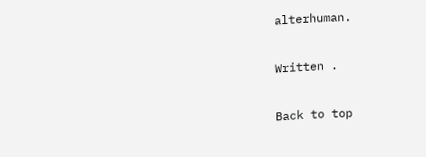alterhuman.

Written .

Back to top